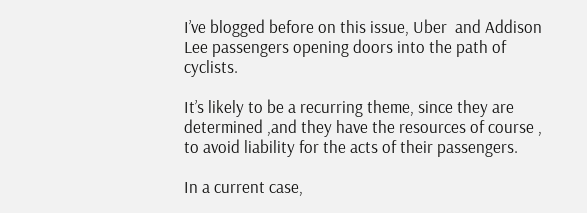I’ve blogged before on this issue, Uber  and Addison Lee passengers opening doors into the path of  cyclists.

It’s likely to be a recurring theme, since they are determined ,and they have the resources of course , to avoid liability for the acts of their passengers.

In a current case,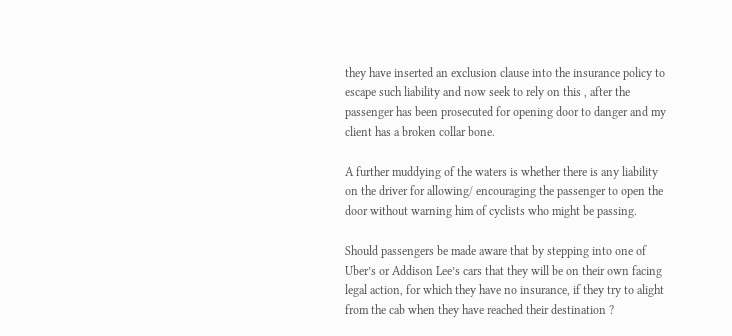they have inserted an exclusion clause into the insurance policy to escape such liability and now seek to rely on this , after the passenger has been prosecuted for opening door to danger and my client has a broken collar bone.

A further muddying of the waters is whether there is any liability on the driver for allowing/ encouraging the passenger to open the door without warning him of cyclists who might be passing.

Should passengers be made aware that by stepping into one of Uber’s or Addison Lee’s cars that they will be on their own facing legal action, for which they have no insurance, if they try to alight from the cab when they have reached their destination ?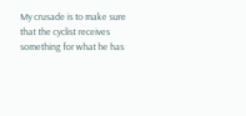My crusade is to make sure that the cyclist receives something for what he has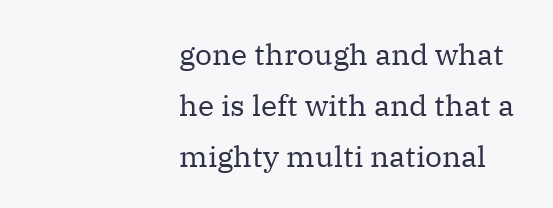gone through and what he is left with and that a mighty multi national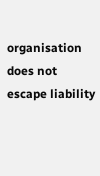organisation does not escape liability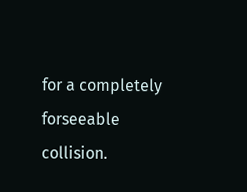for a completely forseeable collision.